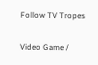Follow TV Tropes


Video Game /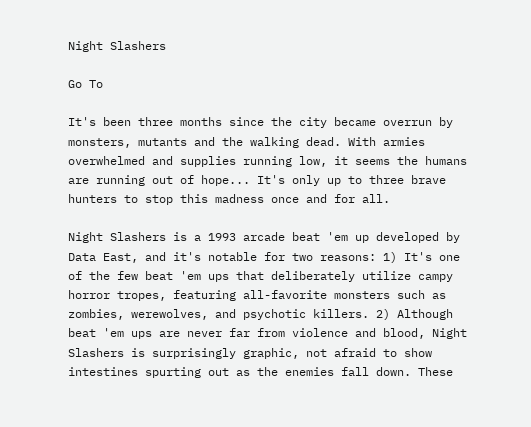Night Slashers

Go To

It's been three months since the city became overrun by monsters, mutants and the walking dead. With armies overwhelmed and supplies running low, it seems the humans are running out of hope... It's only up to three brave hunters to stop this madness once and for all.

Night Slashers is a 1993 arcade beat 'em up developed by Data East, and it's notable for two reasons: 1) It's one of the few beat 'em ups that deliberately utilize campy horror tropes, featuring all-favorite monsters such as zombies, werewolves, and psychotic killers. 2) Although beat 'em ups are never far from violence and blood, Night Slashers is surprisingly graphic, not afraid to show intestines spurting out as the enemies fall down. These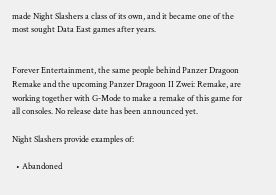made Night Slashers a class of its own, and it became one of the most sought Data East games after years.


Forever Entertainment, the same people behind Panzer Dragoon Remake and the upcoming Panzer Dragoon II Zwei: Remake, are working together with G-Mode to make a remake of this game for all consoles. No release date has been announced yet.

Night Slashers provide examples of:

  • Abandoned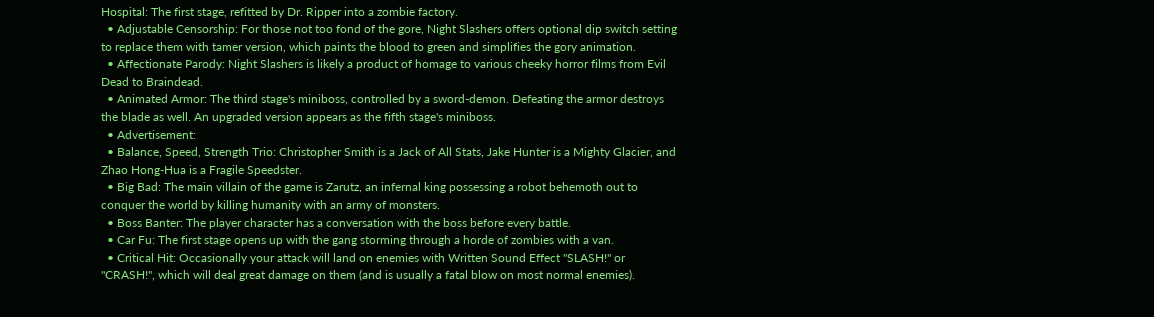Hospital: The first stage, refitted by Dr. Ripper into a zombie factory.
  • Adjustable Censorship: For those not too fond of the gore, Night Slashers offers optional dip switch setting to replace them with tamer version, which paints the blood to green and simplifies the gory animation.
  • Affectionate Parody: Night Slashers is likely a product of homage to various cheeky horror films from Evil Dead to Braindead.
  • Animated Armor: The third stage's miniboss, controlled by a sword-demon. Defeating the armor destroys the blade as well. An upgraded version appears as the fifth stage's miniboss.
  • Advertisement:
  • Balance, Speed, Strength Trio: Christopher Smith is a Jack of All Stats, Jake Hunter is a Mighty Glacier, and Zhao Hong-Hua is a Fragile Speedster.
  • Big Bad: The main villain of the game is Zarutz, an infernal king possessing a robot behemoth out to conquer the world by killing humanity with an army of monsters.
  • Boss Banter: The player character has a conversation with the boss before every battle.
  • Car Fu: The first stage opens up with the gang storming through a horde of zombies with a van.
  • Critical Hit: Occasionally your attack will land on enemies with Written Sound Effect "SLASH!" or "CRASH!", which will deal great damage on them (and is usually a fatal blow on most normal enemies).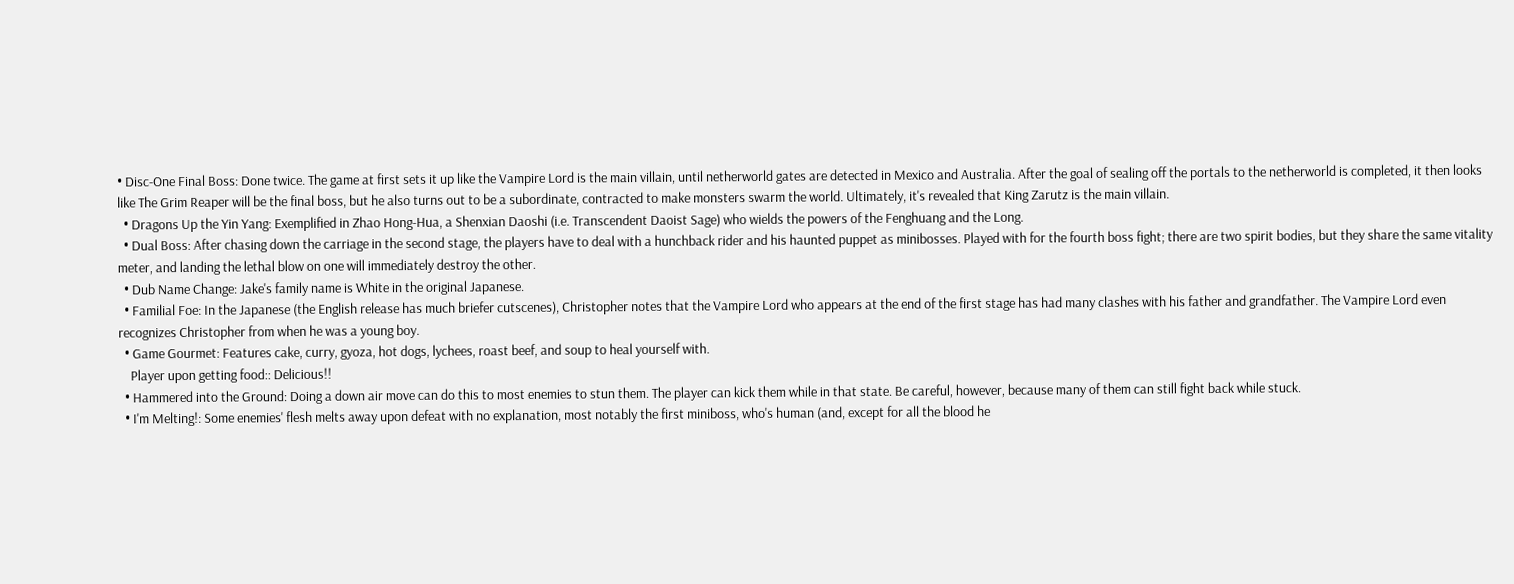• Disc-One Final Boss: Done twice. The game at first sets it up like the Vampire Lord is the main villain, until netherworld gates are detected in Mexico and Australia. After the goal of sealing off the portals to the netherworld is completed, it then looks like The Grim Reaper will be the final boss, but he also turns out to be a subordinate, contracted to make monsters swarm the world. Ultimately, it's revealed that King Zarutz is the main villain.
  • Dragons Up the Yin Yang: Exemplified in Zhao Hong-Hua, a Shenxian Daoshi (i.e. Transcendent Daoist Sage) who wields the powers of the Fenghuang and the Long.
  • Dual Boss: After chasing down the carriage in the second stage, the players have to deal with a hunchback rider and his haunted puppet as minibosses. Played with for the fourth boss fight; there are two spirit bodies, but they share the same vitality meter, and landing the lethal blow on one will immediately destroy the other.
  • Dub Name Change: Jake's family name is White in the original Japanese.
  • Familial Foe: In the Japanese (the English release has much briefer cutscenes), Christopher notes that the Vampire Lord who appears at the end of the first stage has had many clashes with his father and grandfather. The Vampire Lord even recognizes Christopher from when he was a young boy.
  • Game Gourmet: Features cake, curry, gyoza, hot dogs, lychees, roast beef, and soup to heal yourself with.
    Player upon getting food:: Delicious!!
  • Hammered into the Ground: Doing a down air move can do this to most enemies to stun them. The player can kick them while in that state. Be careful, however, because many of them can still fight back while stuck.
  • I'm Melting!: Some enemies' flesh melts away upon defeat with no explanation, most notably the first miniboss, who's human (and, except for all the blood he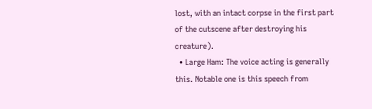lost, with an intact corpse in the first part of the cutscene after destroying his creature).
  • Large Ham: The voice acting is generally this. Notable one is this speech from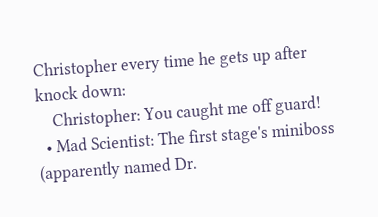Christopher every time he gets up after knock down:
    Christopher: You caught me off guard!
  • Mad Scientist: The first stage's miniboss (apparently named Dr.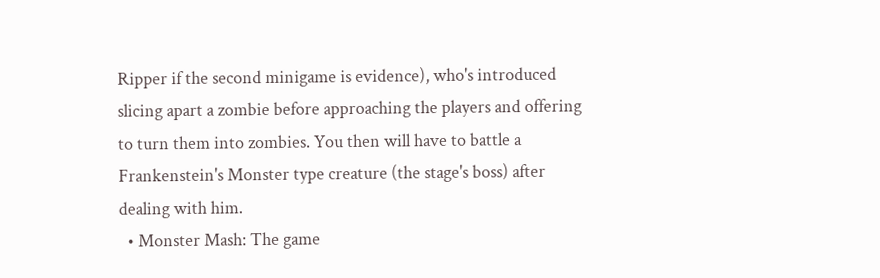Ripper if the second minigame is evidence), who's introduced slicing apart a zombie before approaching the players and offering to turn them into zombies. You then will have to battle a Frankenstein's Monster type creature (the stage's boss) after dealing with him.
  • Monster Mash: The game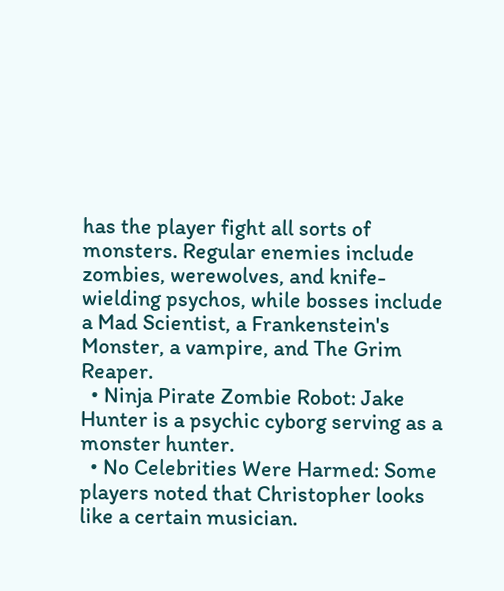has the player fight all sorts of monsters. Regular enemies include zombies, werewolves, and knife-wielding psychos, while bosses include a Mad Scientist, a Frankenstein's Monster, a vampire, and The Grim Reaper.
  • Ninja Pirate Zombie Robot: Jake Hunter is a psychic cyborg serving as a monster hunter.
  • No Celebrities Were Harmed: Some players noted that Christopher looks like a certain musician.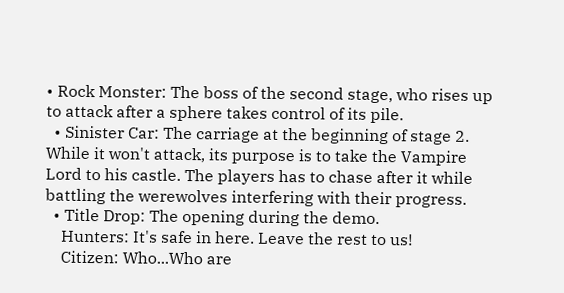• Rock Monster: The boss of the second stage, who rises up to attack after a sphere takes control of its pile.
  • Sinister Car: The carriage at the beginning of stage 2. While it won't attack, its purpose is to take the Vampire Lord to his castle. The players has to chase after it while battling the werewolves interfering with their progress.
  • Title Drop: The opening during the demo.
    Hunters: It's safe in here. Leave the rest to us!
    Citizen: Who...Who are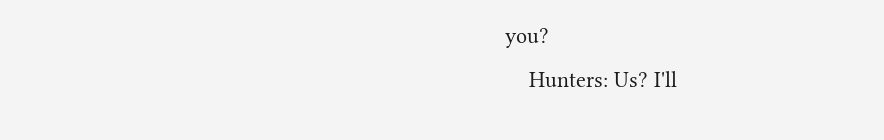you?
    Hunters: Us? I'll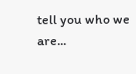tell you who we are...